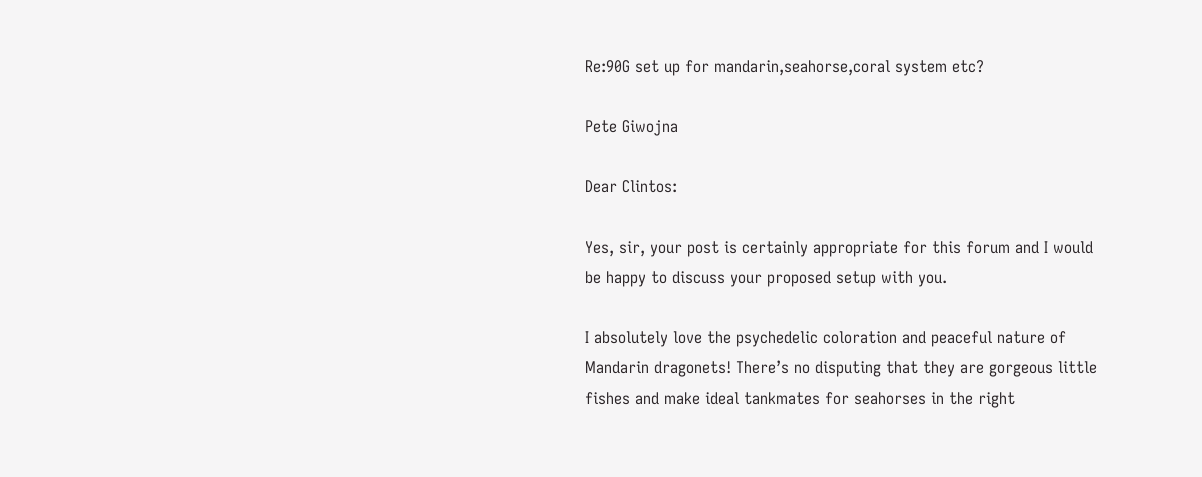Re:90G set up for mandarin,seahorse,coral system etc?

Pete Giwojna

Dear Clintos:

Yes, sir, your post is certainly appropriate for this forum and I would be happy to discuss your proposed setup with you.

I absolutely love the psychedelic coloration and peaceful nature of Mandarin dragonets! There’s no disputing that they are gorgeous little fishes and make ideal tankmates for seahorses in the right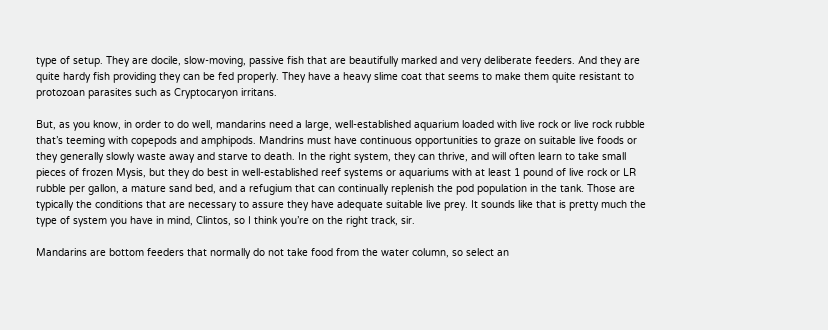type of setup. They are docile, slow-moving, passive fish that are beautifully marked and very deliberate feeders. And they are quite hardy fish providing they can be fed properly. They have a heavy slime coat that seems to make them quite resistant to protozoan parasites such as Cryptocaryon irritans.

But, as you know, in order to do well, mandarins need a large, well-established aquarium loaded with live rock or live rock rubble that’s teeming with copepods and amphipods. Mandrins must have continuous opportunities to graze on suitable live foods or they generally slowly waste away and starve to death. In the right system, they can thrive, and will often learn to take small pieces of frozen Mysis, but they do best in well-established reef systems or aquariums with at least 1 pound of live rock or LR rubble per gallon, a mature sand bed, and a refugium that can continually replenish the pod population in the tank. Those are typically the conditions that are necessary to assure they have adequate suitable live prey. It sounds like that is pretty much the type of system you have in mind, Clintos, so I think you’re on the right track, sir.

Mandarins are bottom feeders that normally do not take food from the water column, so select an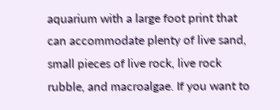aquarium with a large foot print that can accommodate plenty of live sand, small pieces of live rock, live rock rubble, and macroalgae. If you want to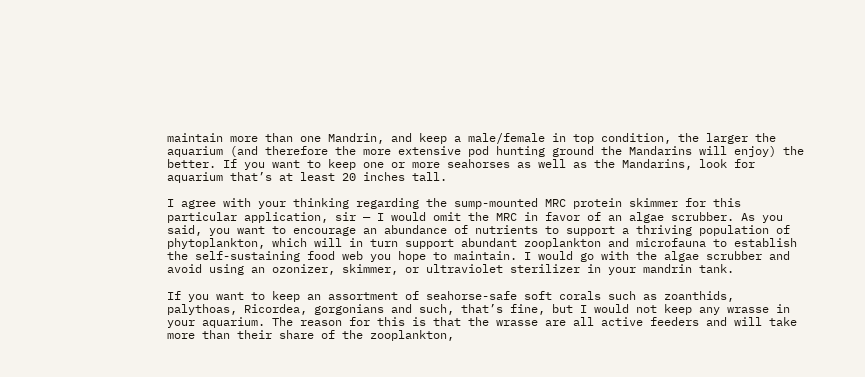maintain more than one Mandrin, and keep a male/female in top condition, the larger the aquarium (and therefore the more extensive pod hunting ground the Mandarins will enjoy) the better. If you want to keep one or more seahorses as well as the Mandarins, look for aquarium that’s at least 20 inches tall.

I agree with your thinking regarding the sump-mounted MRC protein skimmer for this particular application, sir — I would omit the MRC in favor of an algae scrubber. As you said, you want to encourage an abundance of nutrients to support a thriving population of phytoplankton, which will in turn support abundant zooplankton and microfauna to establish the self-sustaining food web you hope to maintain. I would go with the algae scrubber and avoid using an ozonizer, skimmer, or ultraviolet sterilizer in your mandrin tank.

If you want to keep an assortment of seahorse-safe soft corals such as zoanthids, palythoas, Ricordea, gorgonians and such, that’s fine, but I would not keep any wrasse in your aquarium. The reason for this is that the wrasse are all active feeders and will take more than their share of the zooplankton,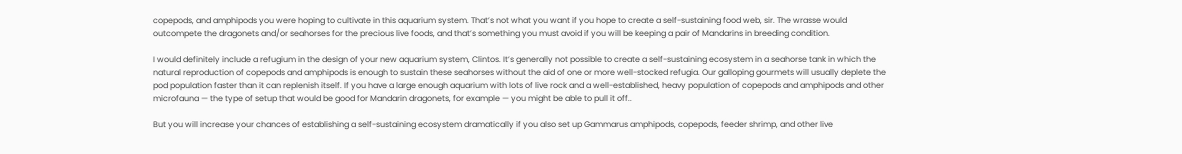copepods, and amphipods you were hoping to cultivate in this aquarium system. That’s not what you want if you hope to create a self-sustaining food web, sir. The wrasse would outcompete the dragonets and/or seahorses for the precious live foods, and that’s something you must avoid if you will be keeping a pair of Mandarins in breeding condition.

I would definitely include a refugium in the design of your new aquarium system, Clintos. It’s generally not possible to create a self-sustaining ecosystem in a seahorse tank in which the natural reproduction of copepods and amphipods is enough to sustain these seahorses without the aid of one or more well-stocked refugia. Our galloping gourmets will usually deplete the pod population faster than it can replenish itself. If you have a large enough aquarium with lots of live rock and a well-established, heavy population of copepods and amphipods and other microfauna — the type of setup that would be good for Mandarin dragonets, for example — you might be able to pull it off..

But you will increase your chances of establishing a self-sustaining ecosystem dramatically if you also set up Gammarus amphipods, copepods, feeder shrimp, and other live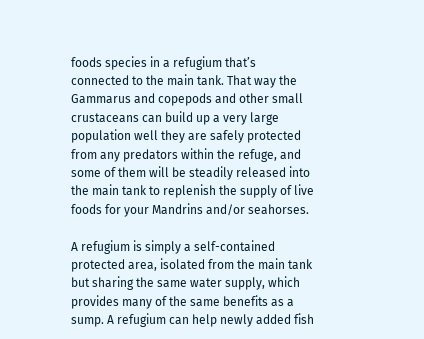foods species in a refugium that’s connected to the main tank. That way the Gammarus and copepods and other small crustaceans can build up a very large population well they are safely protected from any predators within the refuge, and some of them will be steadily released into the main tank to replenish the supply of live foods for your Mandrins and/or seahorses.

A refugium is simply a self-contained protected area, isolated from the main tank but sharing the same water supply, which provides many of the same benefits as a sump. A refugium can help newly added fish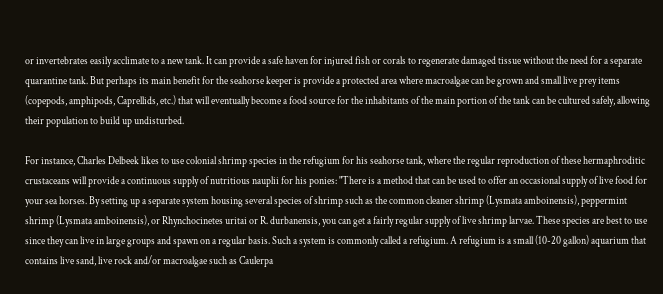or invertebrates easily acclimate to a new tank. It can provide a safe haven for injured fish or corals to regenerate damaged tissue without the need for a separate quarantine tank. But perhaps its main benefit for the seahorse keeper is provide a protected area where macroalgae can be grown and small live prey items (copepods, amphipods, Caprellids, etc.) that will eventually become a food source for the inhabitants of the main portion of the tank can be cultured safely, allowing their population to build up undisturbed.

For instance, Charles Delbeek likes to use colonial shrimp species in the refugium for his seahorse tank, where the regular reproduction of these hermaphroditic crustaceans will provide a continuous supply of nutritious nauplii for his ponies: "There is a method that can be used to offer an occasional supply of live food for your sea horses. By setting up a separate system housing several species of shrimp such as the common cleaner shrimp (Lysmata amboinensis), peppermint shrimp (Lysmata amboinensis), or Rhynchocinetes uritai or R. durbanensis, you can get a fairly regular supply of live shrimp larvae. These species are best to use since they can live in large groups and spawn on a regular basis. Such a system is commonly called a refugium. A refugium is a small (10-20 gallon) aquarium that contains live sand, live rock and/or macroalgae such as Caulerpa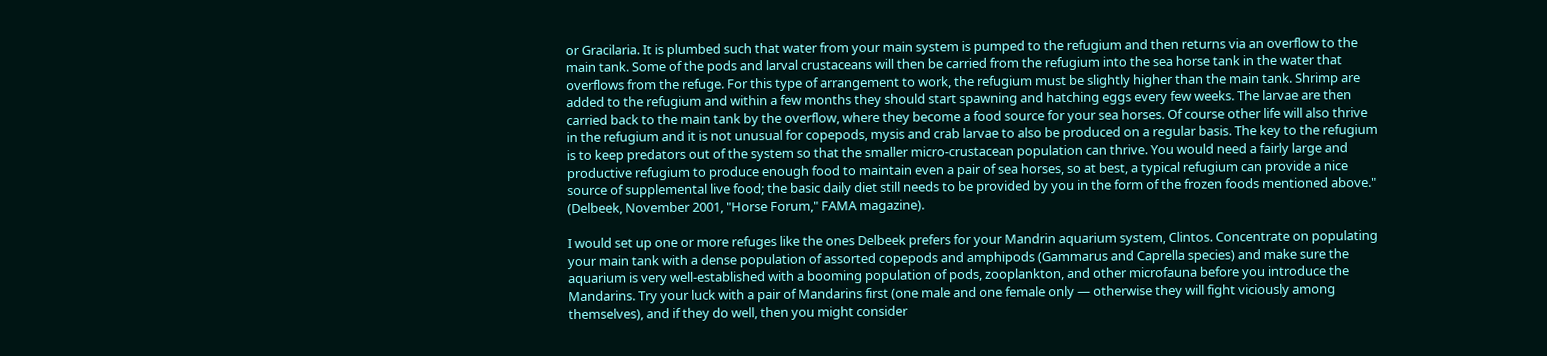or Gracilaria. It is plumbed such that water from your main system is pumped to the refugium and then returns via an overflow to the main tank. Some of the pods and larval crustaceans will then be carried from the refugium into the sea horse tank in the water that overflows from the refuge. For this type of arrangement to work, the refugium must be slightly higher than the main tank. Shrimp are added to the refugium and within a few months they should start spawning and hatching eggs every few weeks. The larvae are then carried back to the main tank by the overflow, where they become a food source for your sea horses. Of course other life will also thrive in the refugium and it is not unusual for copepods, mysis and crab larvae to also be produced on a regular basis. The key to the refugium is to keep predators out of the system so that the smaller micro-crustacean population can thrive. You would need a fairly large and productive refugium to produce enough food to maintain even a pair of sea horses, so at best, a typical refugium can provide a nice source of supplemental live food; the basic daily diet still needs to be provided by you in the form of the frozen foods mentioned above." (Delbeek, November 2001, "Horse Forum," FAMA magazine).

I would set up one or more refuges like the ones Delbeek prefers for your Mandrin aquarium system, Clintos. Concentrate on populating your main tank with a dense population of assorted copepods and amphipods (Gammarus and Caprella species) and make sure the aquarium is very well-established with a booming population of pods, zooplankton, and other microfauna before you introduce the Mandarins. Try your luck with a pair of Mandarins first (one male and one female only — otherwise they will fight viciously among themselves), and if they do well, then you might consider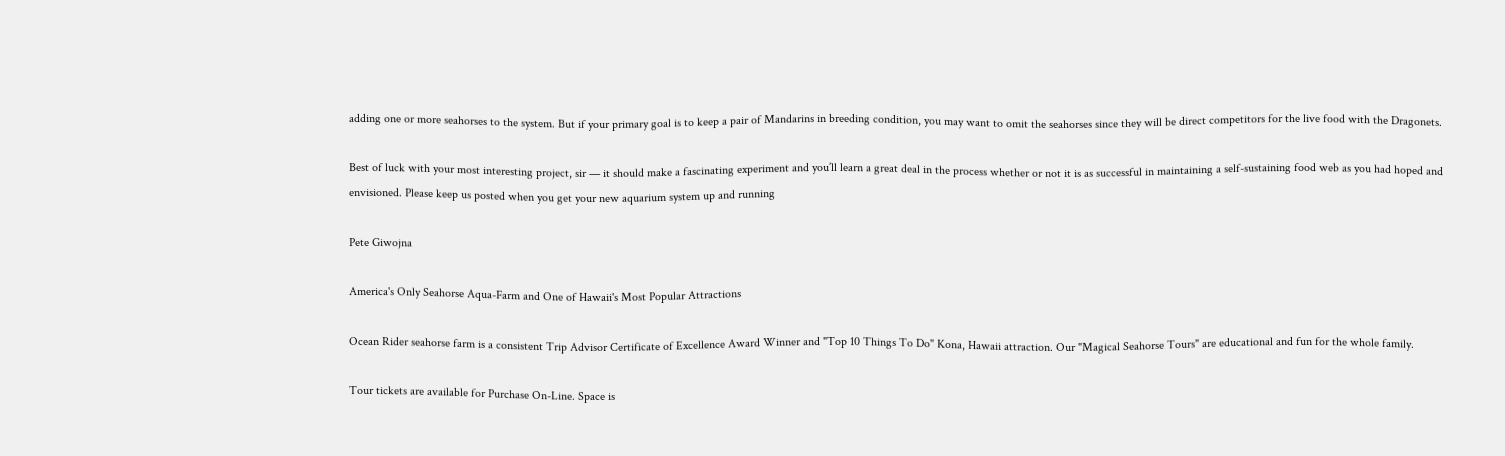adding one or more seahorses to the system. But if your primary goal is to keep a pair of Mandarins in breeding condition, you may want to omit the seahorses since they will be direct competitors for the live food with the Dragonets.

Best of luck with your most interesting project, sir — it should make a fascinating experiment and you’ll learn a great deal in the process whether or not it is as successful in maintaining a self-sustaining food web as you had hoped and envisioned. Please keep us posted when you get your new aquarium system up and running

Pete Giwojna

America's Only Seahorse Aqua-Farm and One of Hawaii's Most Popular Attractions

Ocean Rider seahorse farm is a consistent Trip Advisor Certificate of Excellence Award Winner and "Top 10 Things To Do" Kona, Hawaii attraction. Our "Magical Seahorse Tours" are educational and fun for the whole family.

Tour tickets are available for Purchase On-Line. Space is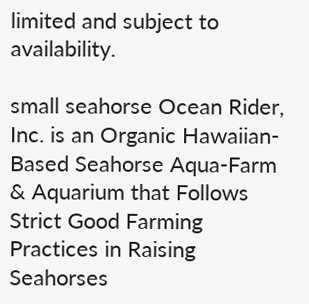limited and subject to availability.

small seahorse Ocean Rider, Inc. is an Organic Hawaiian-Based Seahorse Aqua-Farm & Aquarium that Follows Strict Good Farming Practices in Raising Seahorses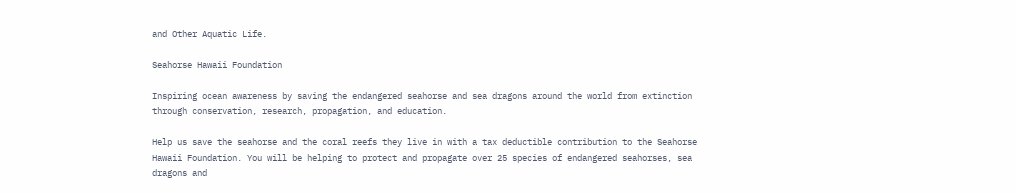and Other Aquatic Life.

Seahorse Hawaii Foundation

Inspiring ocean awareness by saving the endangered seahorse and sea dragons around the world from extinction through conservation, research, propagation, and education.

Help us save the seahorse and the coral reefs they live in with a tax deductible contribution to the Seahorse Hawaii Foundation. You will be helping to protect and propagate over 25 species of endangered seahorses, sea dragons and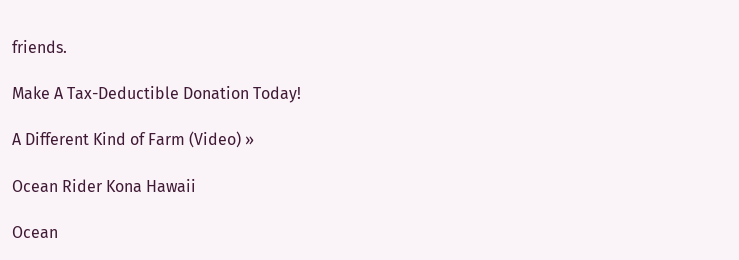friends.

Make A Tax-Deductible Donation Today!

A Different Kind of Farm (Video) »

Ocean Rider Kona Hawaii

Ocean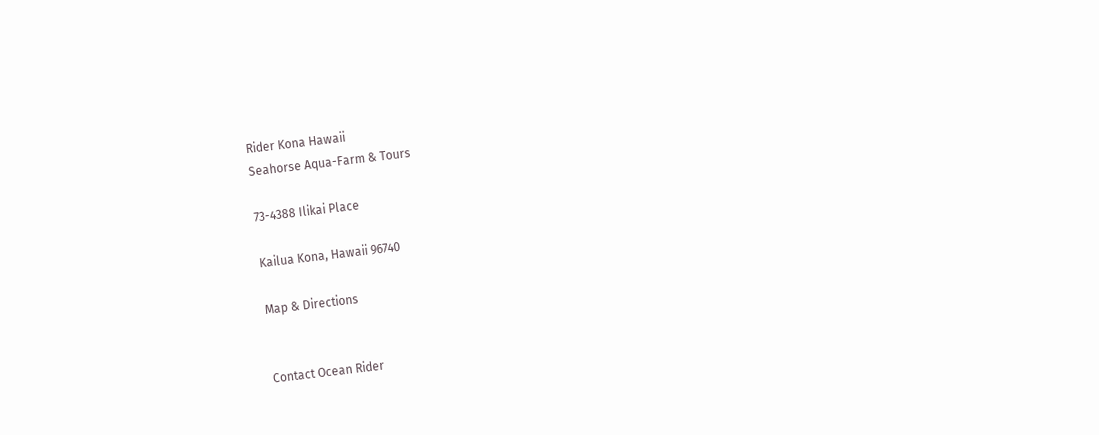Rider Kona Hawaii
Seahorse Aqua-Farm & Tours

73-4388 Ilikai Place

Kailua Kona, Hawaii 96740

Map & Directions


Contact Ocean Rider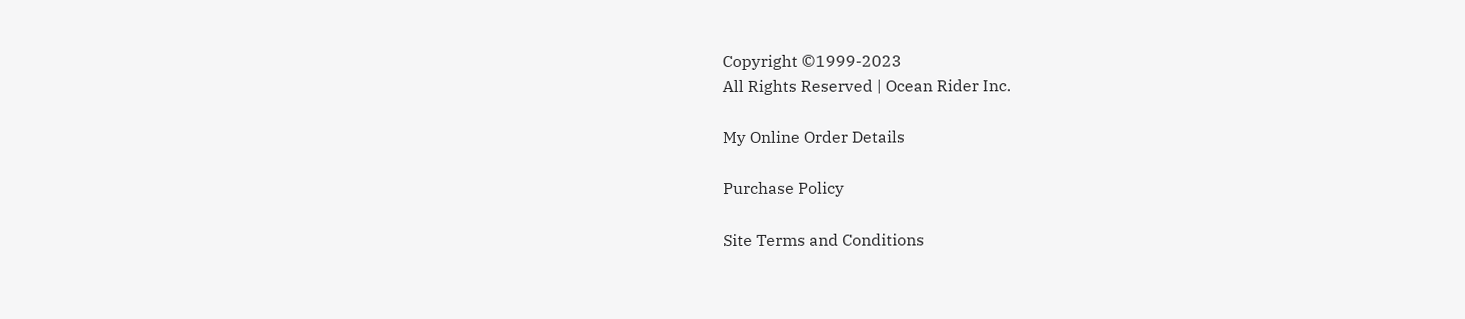Copyright ©1999-2023
All Rights Reserved | Ocean Rider Inc.

My Online Order Details

Purchase Policy

Site Terms and Conditions